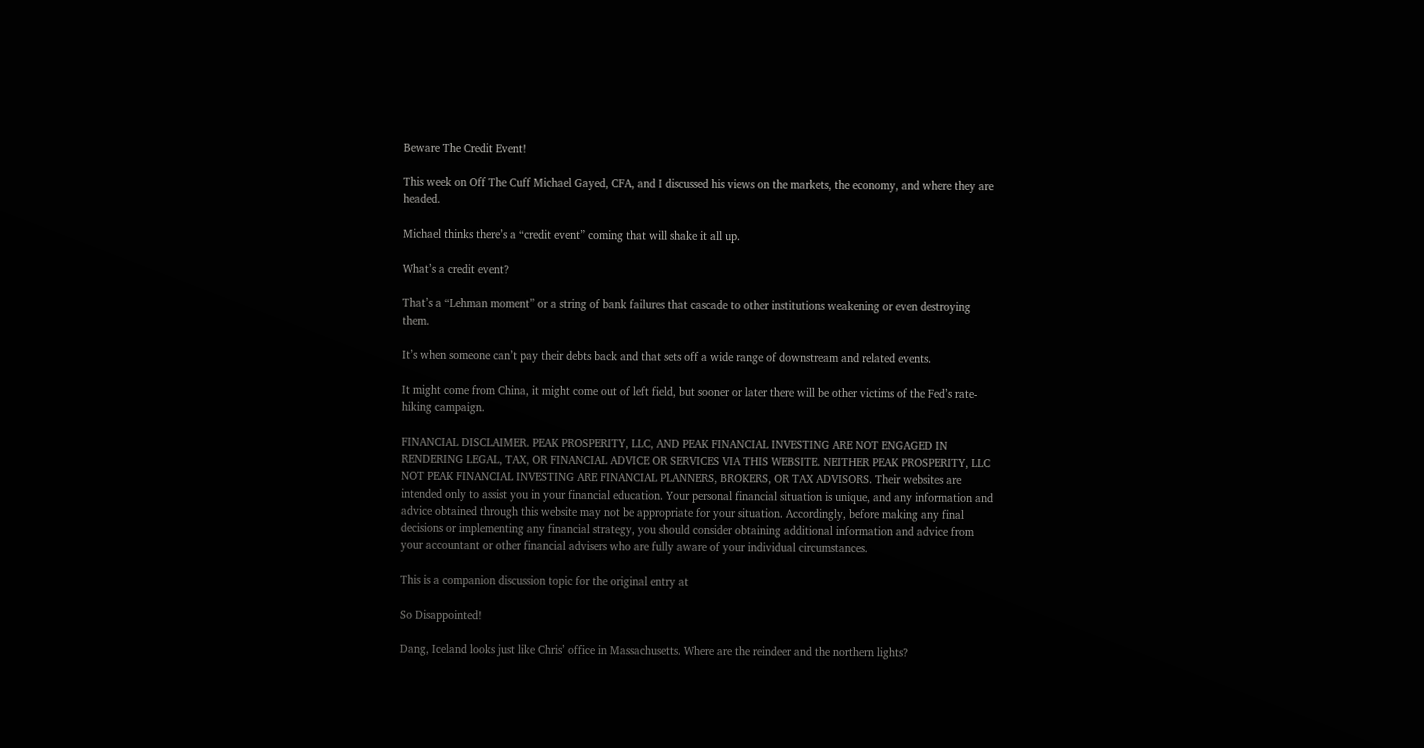Beware The Credit Event!

This week on Off The Cuff Michael Gayed, CFA, and I discussed his views on the markets, the economy, and where they are headed.

Michael thinks there’s a “credit event” coming that will shake it all up.

What’s a credit event?

That’s a “Lehman moment” or a string of bank failures that cascade to other institutions weakening or even destroying them.

It’s when someone can’t pay their debts back and that sets off a wide range of downstream and related events.

It might come from China, it might come out of left field, but sooner or later there will be other victims of the Fed’s rate-hiking campaign.

FINANCIAL DISCLAIMER. PEAK PROSPERITY, LLC, AND PEAK FINANCIAL INVESTING ARE NOT ENGAGED IN RENDERING LEGAL, TAX, OR FINANCIAL ADVICE OR SERVICES VIA THIS WEBSITE. NEITHER PEAK PROSPERITY, LLC NOT PEAK FINANCIAL INVESTING ARE FINANCIAL PLANNERS, BROKERS, OR TAX ADVISORS. Their websites are intended only to assist you in your financial education. Your personal financial situation is unique, and any information and advice obtained through this website may not be appropriate for your situation. Accordingly, before making any final decisions or implementing any financial strategy, you should consider obtaining additional information and advice from your accountant or other financial advisers who are fully aware of your individual circumstances.

This is a companion discussion topic for the original entry at

So Disappointed!

Dang, Iceland looks just like Chris’ office in Massachusetts. Where are the reindeer and the northern lights?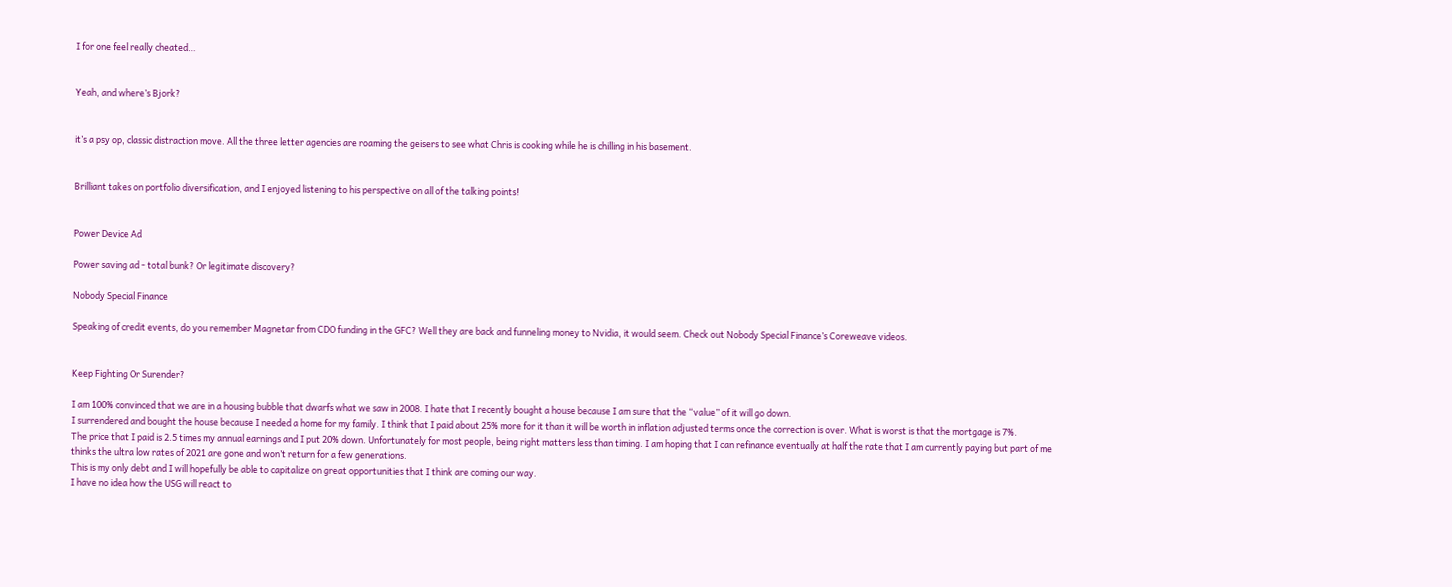I for one feel really cheated…


Yeah, and where’s Bjork?


it’s a psy op, classic distraction move. All the three letter agencies are roaming the geisers to see what Chris is cooking while he is chilling in his basement.


Brilliant takes on portfolio diversification, and I enjoyed listening to his perspective on all of the talking points!


Power Device Ad

Power saving ad - total bunk? Or legitimate discovery?

Nobody Special Finance

Speaking of credit events, do you remember Magnetar from CDO funding in the GFC? Well they are back and funneling money to Nvidia, it would seem. Check out Nobody Special Finance’s Coreweave videos.


Keep Fighting Or Surender?

I am 100% convinced that we are in a housing bubble that dwarfs what we saw in 2008. I hate that I recently bought a house because I am sure that the “value” of it will go down.
I surrendered and bought the house because I needed a home for my family. I think that I paid about 25% more for it than it will be worth in inflation adjusted terms once the correction is over. What is worst is that the mortgage is 7%.
The price that I paid is 2.5 times my annual earnings and I put 20% down. Unfortunately for most people, being right matters less than timing. I am hoping that I can refinance eventually at half the rate that I am currently paying but part of me thinks the ultra low rates of 2021 are gone and won’t return for a few generations.
This is my only debt and I will hopefully be able to capitalize on great opportunities that I think are coming our way.
I have no idea how the USG will react to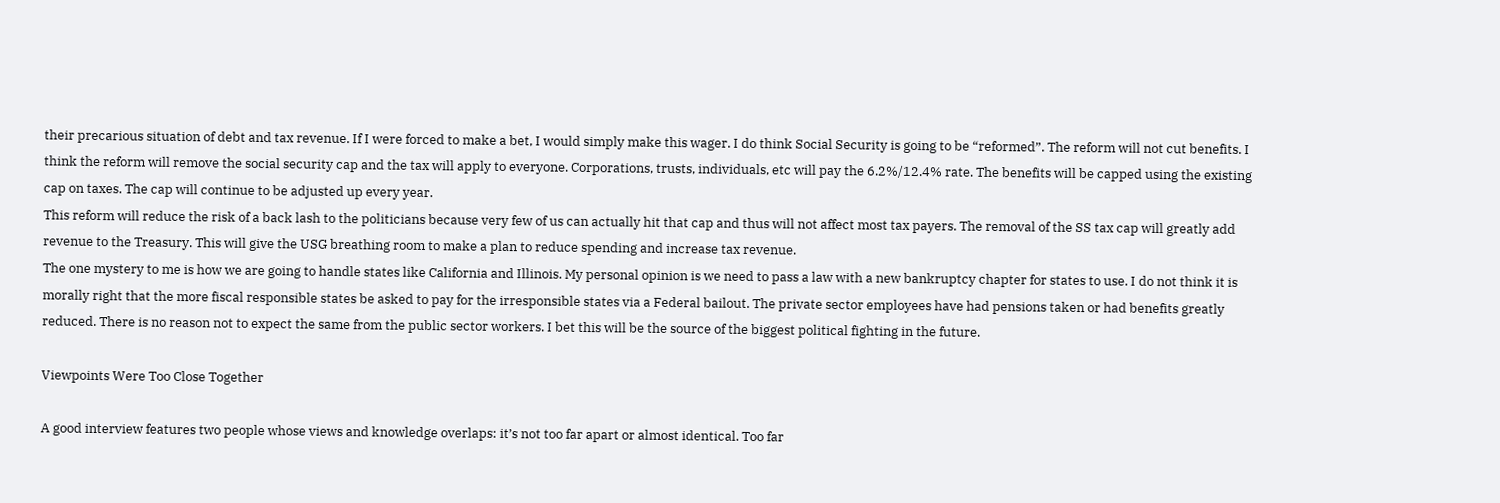their precarious situation of debt and tax revenue. If I were forced to make a bet, I would simply make this wager. I do think Social Security is going to be “reformed”. The reform will not cut benefits. I think the reform will remove the social security cap and the tax will apply to everyone. Corporations, trusts, individuals, etc will pay the 6.2%/12.4% rate. The benefits will be capped using the existing cap on taxes. The cap will continue to be adjusted up every year.
This reform will reduce the risk of a back lash to the politicians because very few of us can actually hit that cap and thus will not affect most tax payers. The removal of the SS tax cap will greatly add revenue to the Treasury. This will give the USG breathing room to make a plan to reduce spending and increase tax revenue.
The one mystery to me is how we are going to handle states like California and Illinois. My personal opinion is we need to pass a law with a new bankruptcy chapter for states to use. I do not think it is morally right that the more fiscal responsible states be asked to pay for the irresponsible states via a Federal bailout. The private sector employees have had pensions taken or had benefits greatly reduced. There is no reason not to expect the same from the public sector workers. I bet this will be the source of the biggest political fighting in the future.

Viewpoints Were Too Close Together

A good interview features two people whose views and knowledge overlaps: it’s not too far apart or almost identical. Too far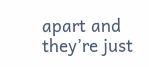apart and they’re just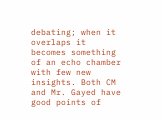debating; when it overlaps it becomes something of an echo chamber with few new insights. Both CM and Mr. Gayed have good points of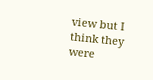view but I think they were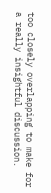too closely overlapping to make for a really insightful discussion.